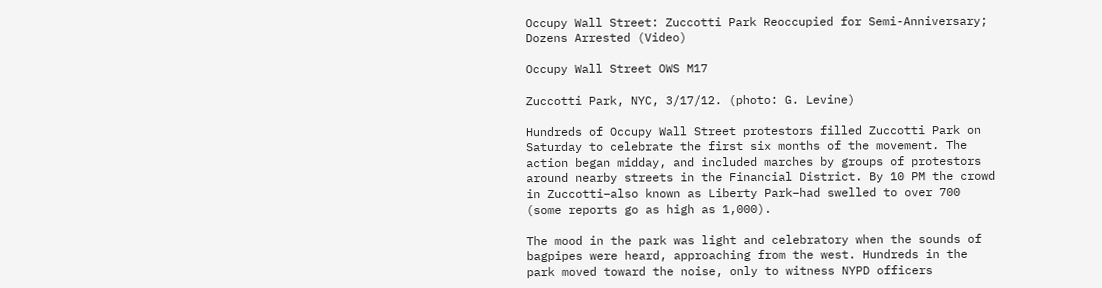Occupy Wall Street: Zuccotti Park Reoccupied for Semi-Anniversary; Dozens Arrested (Video)

Occupy Wall Street OWS M17

Zuccotti Park, NYC, 3/17/12. (photo: G. Levine)

Hundreds of Occupy Wall Street protestors filled Zuccotti Park on Saturday to celebrate the first six months of the movement. The action began midday, and included marches by groups of protestors around nearby streets in the Financial District. By 10 PM the crowd in Zuccotti–also known as Liberty Park–had swelled to over 700 (some reports go as high as 1,000).

The mood in the park was light and celebratory when the sounds of bagpipes were heard, approaching from the west. Hundreds in the park moved toward the noise, only to witness NYPD officers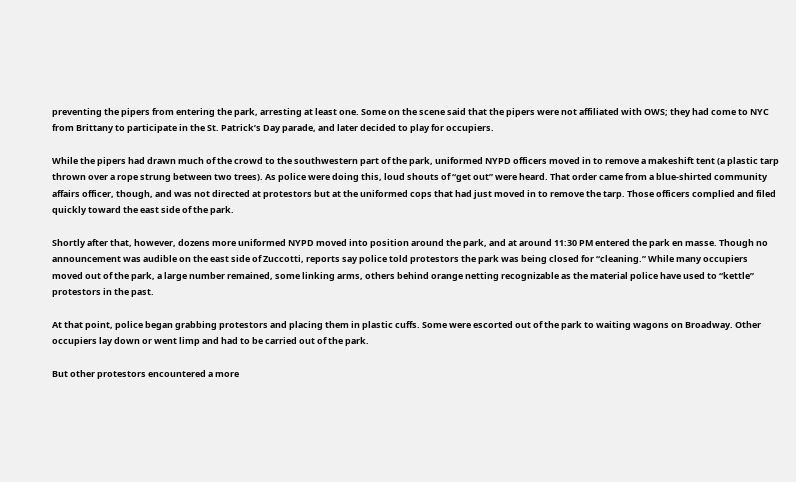preventing the pipers from entering the park, arresting at least one. Some on the scene said that the pipers were not affiliated with OWS; they had come to NYC from Brittany to participate in the St. Patrick’s Day parade, and later decided to play for occupiers.

While the pipers had drawn much of the crowd to the southwestern part of the park, uniformed NYPD officers moved in to remove a makeshift tent (a plastic tarp thrown over a rope strung between two trees). As police were doing this, loud shouts of “get out” were heard. That order came from a blue-shirted community affairs officer, though, and was not directed at protestors but at the uniformed cops that had just moved in to remove the tarp. Those officers complied and filed quickly toward the east side of the park.

Shortly after that, however, dozens more uniformed NYPD moved into position around the park, and at around 11:30 PM entered the park en masse. Though no announcement was audible on the east side of Zuccotti, reports say police told protestors the park was being closed for “cleaning.” While many occupiers moved out of the park, a large number remained, some linking arms, others behind orange netting recognizable as the material police have used to “kettle” protestors in the past.

At that point, police began grabbing protestors and placing them in plastic cuffs. Some were escorted out of the park to waiting wagons on Broadway. Other occupiers lay down or went limp and had to be carried out of the park.

But other protestors encountered a more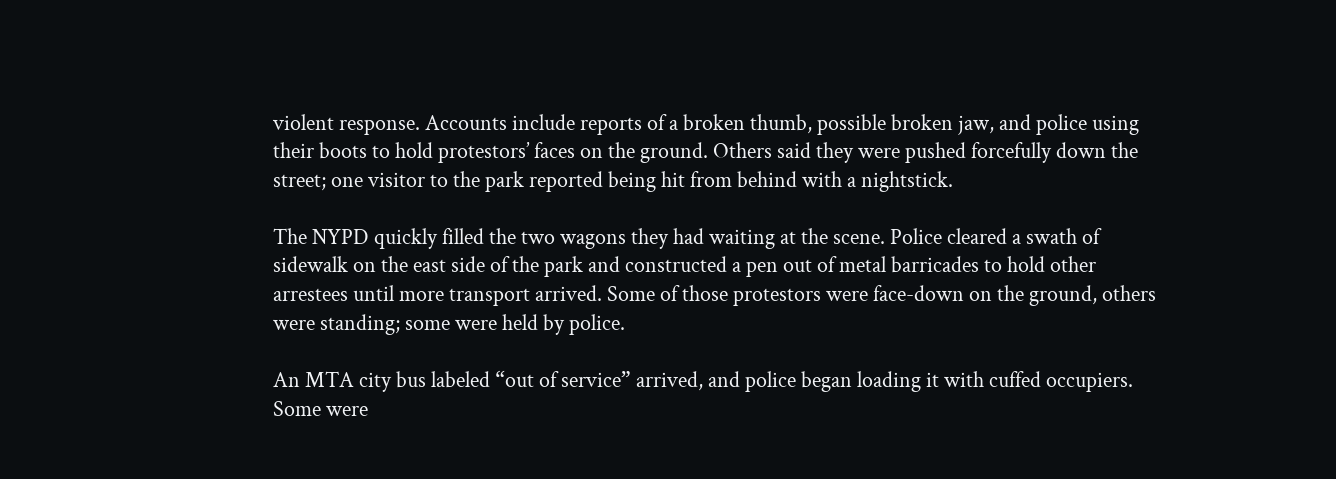violent response. Accounts include reports of a broken thumb, possible broken jaw, and police using their boots to hold protestors’ faces on the ground. Others said they were pushed forcefully down the street; one visitor to the park reported being hit from behind with a nightstick.

The NYPD quickly filled the two wagons they had waiting at the scene. Police cleared a swath of sidewalk on the east side of the park and constructed a pen out of metal barricades to hold other arrestees until more transport arrived. Some of those protestors were face-down on the ground, others were standing; some were held by police.

An MTA city bus labeled “out of service” arrived, and police began loading it with cuffed occupiers. Some were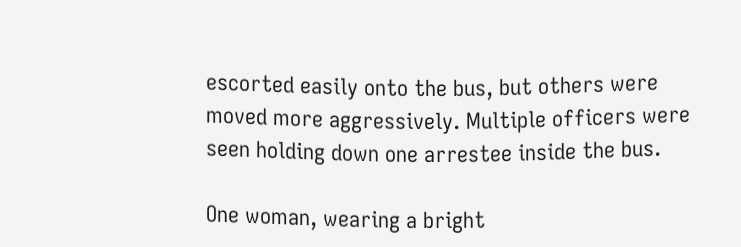escorted easily onto the bus, but others were moved more aggressively. Multiple officers were seen holding down one arrestee inside the bus.

One woman, wearing a bright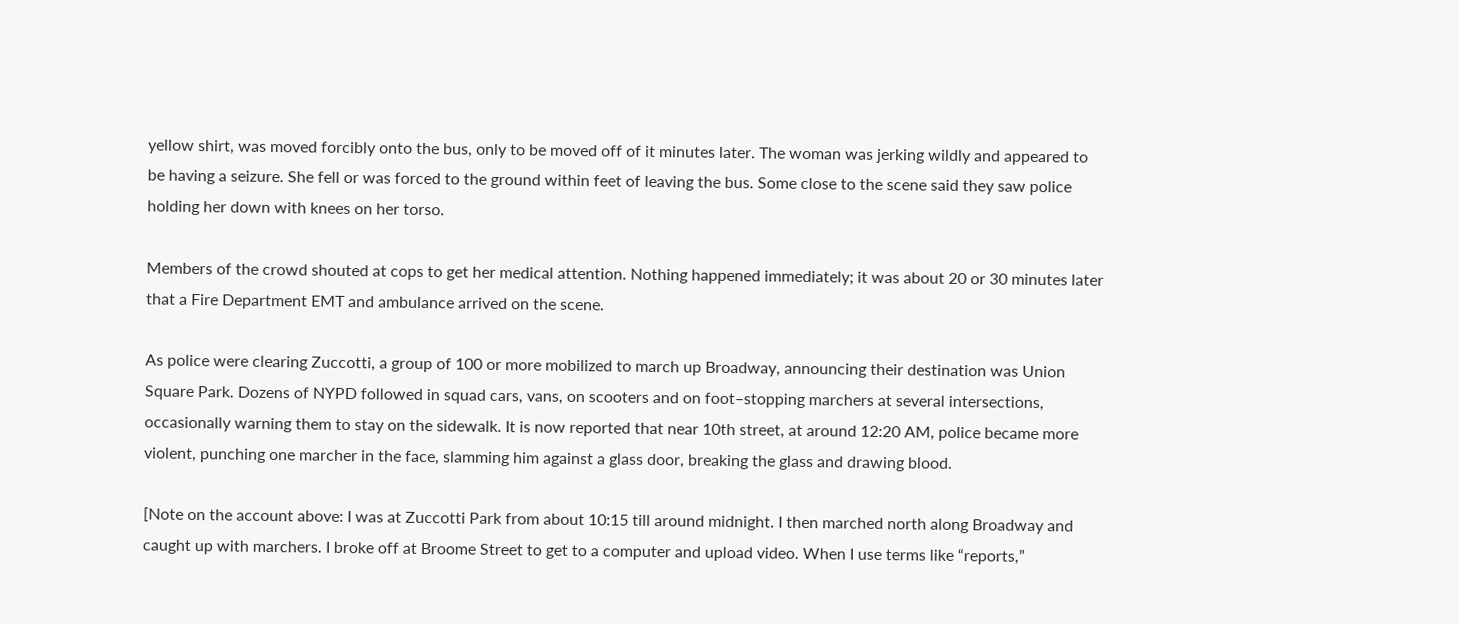yellow shirt, was moved forcibly onto the bus, only to be moved off of it minutes later. The woman was jerking wildly and appeared to be having a seizure. She fell or was forced to the ground within feet of leaving the bus. Some close to the scene said they saw police holding her down with knees on her torso.

Members of the crowd shouted at cops to get her medical attention. Nothing happened immediately; it was about 20 or 30 minutes later that a Fire Department EMT and ambulance arrived on the scene.

As police were clearing Zuccotti, a group of 100 or more mobilized to march up Broadway, announcing their destination was Union Square Park. Dozens of NYPD followed in squad cars, vans, on scooters and on foot–stopping marchers at several intersections, occasionally warning them to stay on the sidewalk. It is now reported that near 10th street, at around 12:20 AM, police became more violent, punching one marcher in the face, slamming him against a glass door, breaking the glass and drawing blood.

[Note on the account above: I was at Zuccotti Park from about 10:15 till around midnight. I then marched north along Broadway and caught up with marchers. I broke off at Broome Street to get to a computer and upload video. When I use terms like “reports,”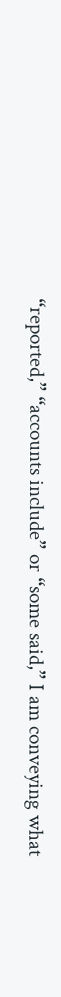“reported,” “accounts include” or “some said,” I am conveying what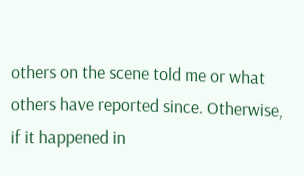others on the scene told me or what others have reported since. Otherwise, if it happened in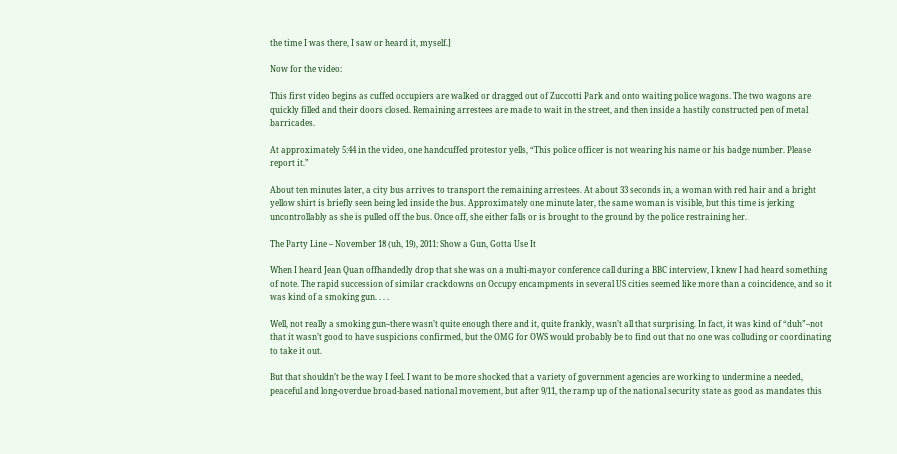the time I was there, I saw or heard it, myself.]

Now for the video:

This first video begins as cuffed occupiers are walked or dragged out of Zuccotti Park and onto waiting police wagons. The two wagons are quickly filled and their doors closed. Remaining arrestees are made to wait in the street, and then inside a hastily constructed pen of metal barricades.

At approximately 5:44 in the video, one handcuffed protestor yells, “This police officer is not wearing his name or his badge number. Please report it.”

About ten minutes later, a city bus arrives to transport the remaining arrestees. At about 33 seconds in, a woman with red hair and a bright yellow shirt is briefly seen being led inside the bus. Approximately one minute later, the same woman is visible, but this time is jerking uncontrollably as she is pulled off the bus. Once off, she either falls or is brought to the ground by the police restraining her.

The Party Line – November 18 (uh, 19), 2011: Show a Gun, Gotta Use It

When I heard Jean Quan offhandedly drop that she was on a multi-mayor conference call during a BBC interview, I knew I had heard something of note. The rapid succession of similar crackdowns on Occupy encampments in several US cities seemed like more than a coincidence, and so it was kind of a smoking gun. . . .

Well, not really a smoking gun–there wasn’t quite enough there and it, quite frankly, wasn’t all that surprising. In fact, it was kind of “duh”–not that it wasn’t good to have suspicions confirmed, but the OMG for OWS would probably be to find out that no one was colluding or coordinating to take it out.

But that shouldn’t be the way I feel. I want to be more shocked that a variety of government agencies are working to undermine a needed, peaceful and long-overdue broad-based national movement, but after 9/11, the ramp up of the national security state as good as mandates this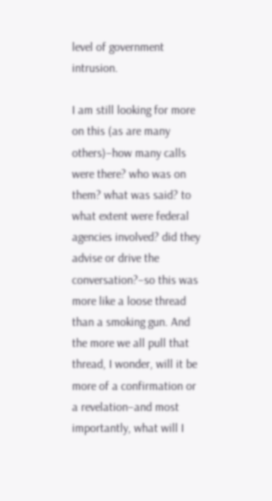level of government intrusion.

I am still looking for more on this (as are many others)–how many calls were there? who was on them? what was said? to what extent were federal agencies involved? did they advise or drive the conversation?–so this was more like a loose thread than a smoking gun. And the more we all pull that thread, I wonder, will it be more of a confirmation or a revelation–and most importantly, what will I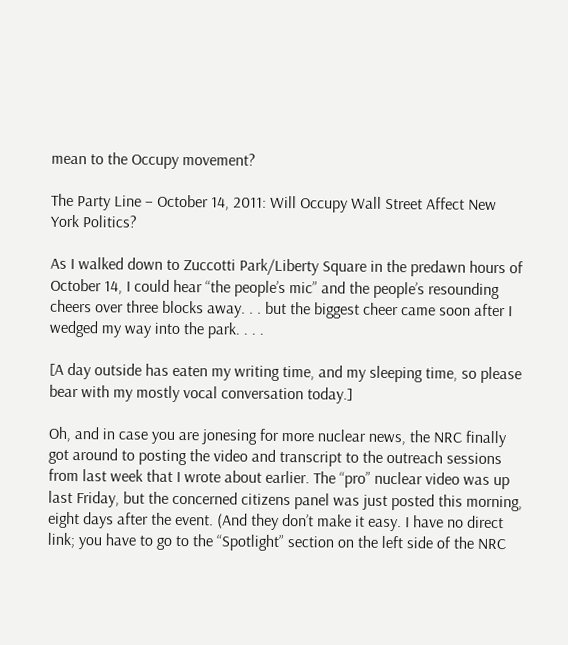mean to the Occupy movement?

The Party Line – October 14, 2011: Will Occupy Wall Street Affect New York Politics?

As I walked down to Zuccotti Park/Liberty Square in the predawn hours of October 14, I could hear “the people’s mic” and the people’s resounding cheers over three blocks away. . . but the biggest cheer came soon after I wedged my way into the park. . . .

[A day outside has eaten my writing time, and my sleeping time, so please bear with my mostly vocal conversation today.]

Oh, and in case you are jonesing for more nuclear news, the NRC finally got around to posting the video and transcript to the outreach sessions from last week that I wrote about earlier. The “pro” nuclear video was up last Friday, but the concerned citizens panel was just posted this morning, eight days after the event. (And they don’t make it easy. I have no direct link; you have to go to the “Spotlight” section on the left side of the NRC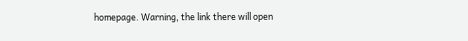homepage. Warning, the link there will open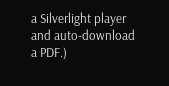a Silverlight player and auto-download a PDF.)